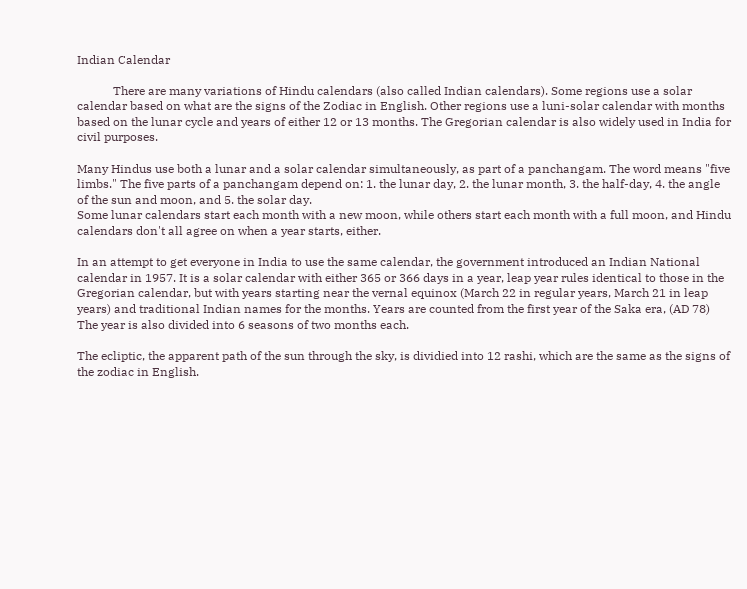Indian Calendar

            There are many variations of Hindu calendars (also called Indian calendars). Some regions use a solar calendar based on what are the signs of the Zodiac in English. Other regions use a luni-solar calendar with months based on the lunar cycle and years of either 12 or 13 months. The Gregorian calendar is also widely used in India for civil purposes.

Many Hindus use both a lunar and a solar calendar simultaneously, as part of a panchangam. The word means "five limbs." The five parts of a panchangam depend on: 1. the lunar day, 2. the lunar month, 3. the half-day, 4. the angle of the sun and moon, and 5. the solar day.
Some lunar calendars start each month with a new moon, while others start each month with a full moon, and Hindu calendars don't all agree on when a year starts, either.

In an attempt to get everyone in India to use the same calendar, the government introduced an Indian National calendar in 1957. It is a solar calendar with either 365 or 366 days in a year, leap year rules identical to those in the Gregorian calendar, but with years starting near the vernal equinox (March 22 in regular years, March 21 in leap years) and traditional Indian names for the months. Years are counted from the first year of the Saka era, (AD 78) The year is also divided into 6 seasons of two months each.

The ecliptic, the apparent path of the sun through the sky, is dividied into 12 rashi, which are the same as the signs of the zodiac in English.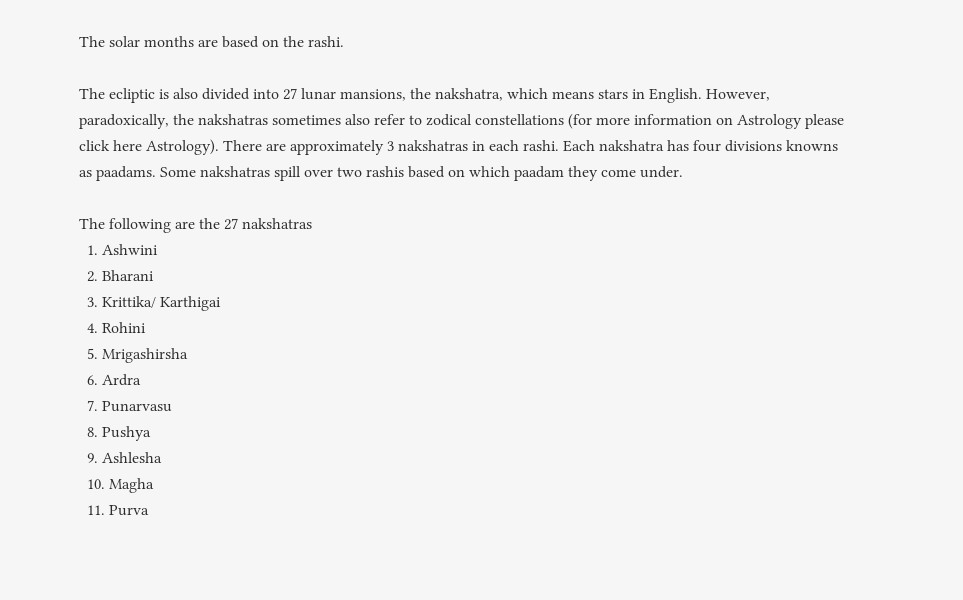The solar months are based on the rashi.

The ecliptic is also divided into 27 lunar mansions, the nakshatra, which means stars in English. However, paradoxically, the nakshatras sometimes also refer to zodical constellations (for more information on Astrology please click here Astrology). There are approximately 3 nakshatras in each rashi. Each nakshatra has four divisions knowns as paadams. Some nakshatras spill over two rashis based on which paadam they come under.

The following are the 27 nakshatras
  1. Ashwini
  2. Bharani
  3. Krittika/ Karthigai
  4. Rohini
  5. Mrigashirsha
  6. Ardra
  7. Punarvasu
  8. Pushya
  9. Ashlesha
  10. Magha
  11. Purva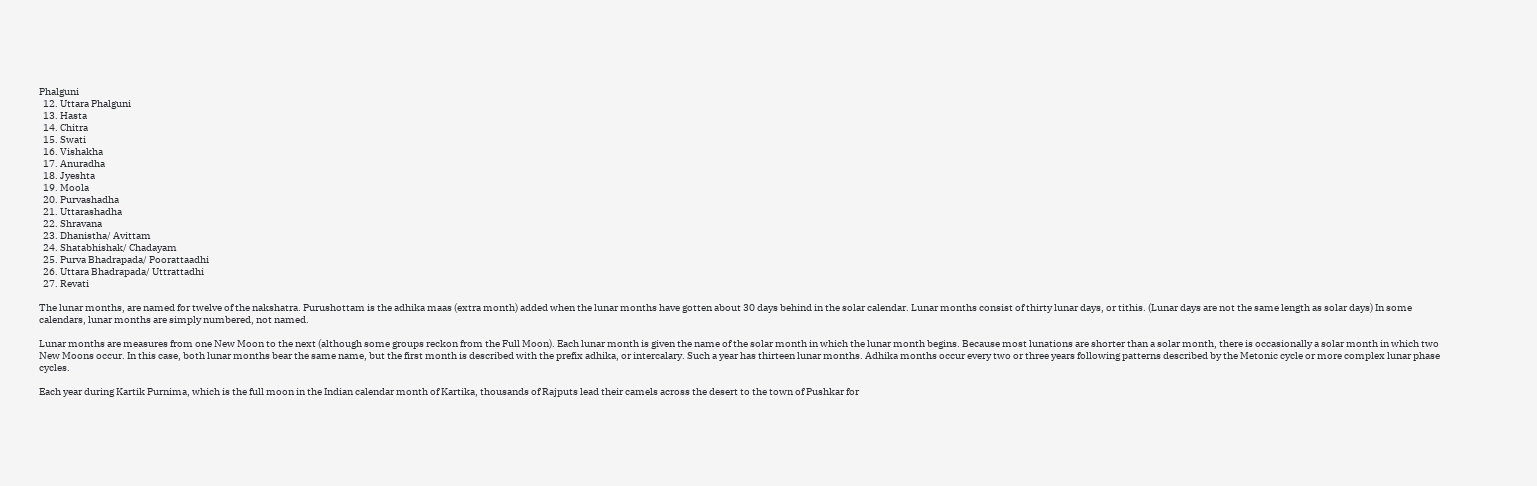Phalguni
  12. Uttara Phalguni
  13. Hasta
  14. Chitra
  15. Swati
  16. Vishakha
  17. Anuradha
  18. Jyeshta
  19. Moola
  20. Purvashadha
  21. Uttarashadha
  22. Shravana
  23. Dhanistha/ Avittam
  24. Shatabhishak/ Chadayam
  25. Purva Bhadrapada/ Poorattaadhi
  26. Uttara Bhadrapada/ Uttrattadhi
  27. Revati

The lunar months, are named for twelve of the nakshatra. Purushottam is the adhika maas (extra month) added when the lunar months have gotten about 30 days behind in the solar calendar. Lunar months consist of thirty lunar days, or tithis. (Lunar days are not the same length as solar days) In some calendars, lunar months are simply numbered, not named.

Lunar months are measures from one New Moon to the next (although some groups reckon from the Full Moon). Each lunar month is given the name of the solar month in which the lunar month begins. Because most lunations are shorter than a solar month, there is occasionally a solar month in which two New Moons occur. In this case, both lunar months bear the same name, but the first month is described with the prefix adhika, or intercalary. Such a year has thirteen lunar months. Adhika months occur every two or three years following patterns described by the Metonic cycle or more complex lunar phase cycles.

Each year during Kartik Purnima, which is the full moon in the Indian calendar month of Kartika, thousands of Rajputs lead their camels across the desert to the town of Pushkar for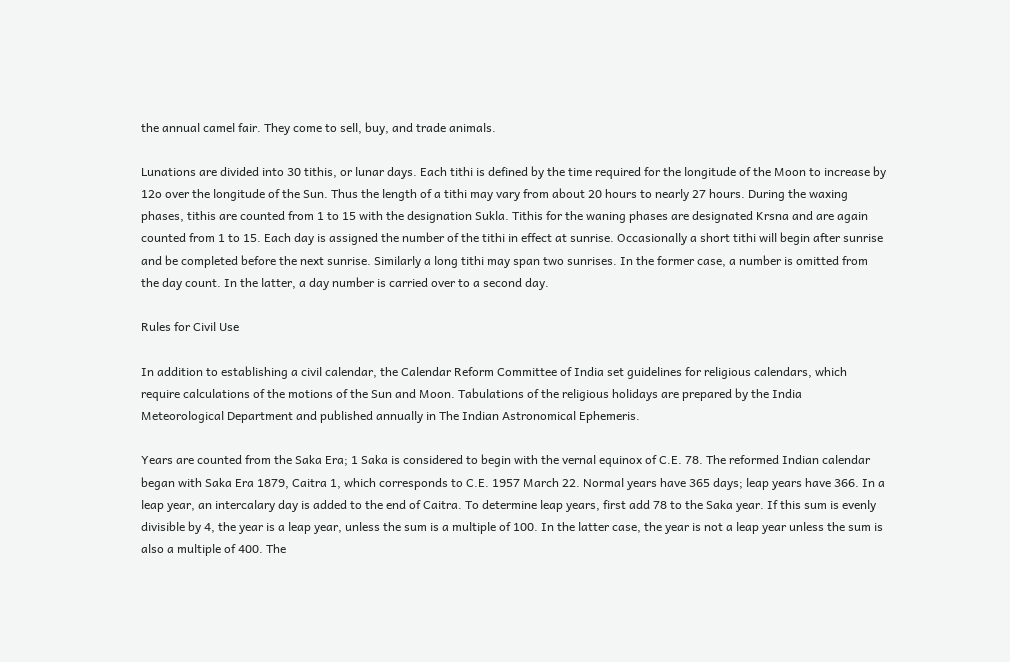the annual camel fair. They come to sell, buy, and trade animals.

Lunations are divided into 30 tithis, or lunar days. Each tithi is defined by the time required for the longitude of the Moon to increase by 12o over the longitude of the Sun. Thus the length of a tithi may vary from about 20 hours to nearly 27 hours. During the waxing phases, tithis are counted from 1 to 15 with the designation Sukla. Tithis for the waning phases are designated Krsna and are again counted from 1 to 15. Each day is assigned the number of the tithi in effect at sunrise. Occasionally a short tithi will begin after sunrise and be completed before the next sunrise. Similarly a long tithi may span two sunrises. In the former case, a number is omitted from the day count. In the latter, a day number is carried over to a second day.

Rules for Civil Use

In addition to establishing a civil calendar, the Calendar Reform Committee of India set guidelines for religious calendars, which require calculations of the motions of the Sun and Moon. Tabulations of the religious holidays are prepared by the India Meteorological Department and published annually in The Indian Astronomical Ephemeris.

Years are counted from the Saka Era; 1 Saka is considered to begin with the vernal equinox of C.E. 78. The reformed Indian calendar began with Saka Era 1879, Caitra 1, which corresponds to C.E. 1957 March 22. Normal years have 365 days; leap years have 366. In a leap year, an intercalary day is added to the end of Caitra. To determine leap years, first add 78 to the Saka year. If this sum is evenly divisible by 4, the year is a leap year, unless the sum is a multiple of 100. In the latter case, the year is not a leap year unless the sum is also a multiple of 400. The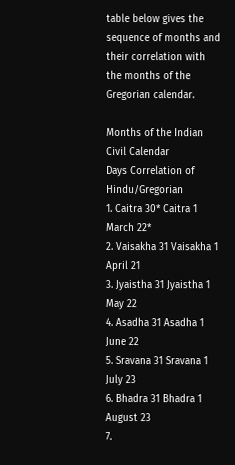table below gives the sequence of months and their correlation with the months of the Gregorian calendar.

Months of the Indian Civil Calendar
Days Correlation of Hindu/Gregorian
1. Caitra 30* Caitra 1 March 22*
2. Vaisakha 31 Vaisakha 1 April 21
3. Jyaistha 31 Jyaistha 1 May 22
4. Asadha 31 Asadha 1 June 22
5. Sravana 31 Sravana 1 July 23
6. Bhadra 31 Bhadra 1 August 23
7.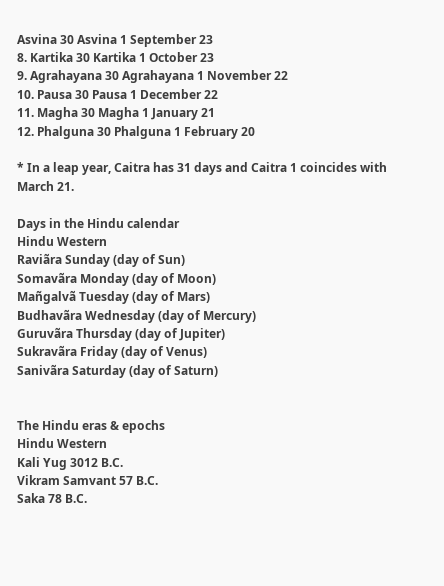Asvina 30 Asvina 1 September 23
8. Kartika 30 Kartika 1 October 23
9. Agrahayana 30 Agrahayana 1 November 22
10. Pausa 30 Pausa 1 December 22
11. Magha 30 Magha 1 January 21
12. Phalguna 30 Phalguna 1 February 20

* In a leap year, Caitra has 31 days and Caitra 1 coincides with March 21.

Days in the Hindu calendar
Hindu Western
Raviãra Sunday (day of Sun)
Somavãra Monday (day of Moon)
Mañgalvã Tuesday (day of Mars)
Budhavãra Wednesday (day of Mercury)
Guruvãra Thursday (day of Jupiter)
Sukravãra Friday (day of Venus)
Sanivãra Saturday (day of Saturn)


The Hindu eras & epochs
Hindu Western
Kali Yug 3012 B.C.
Vikram Samvant 57 B.C.
Saka 78 B.C.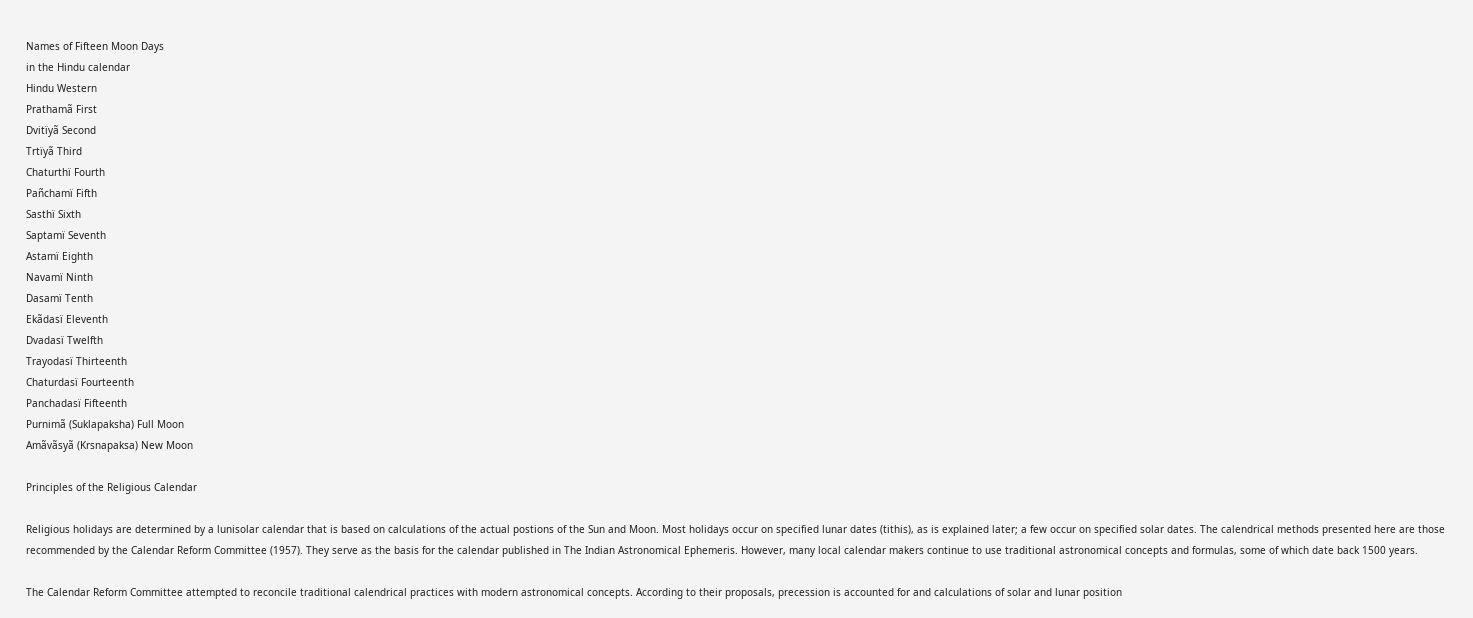Names of Fifteen Moon Days
in the Hindu calendar
Hindu Western
Prathamã First
Dvitïyã Second
Trtïyã Third
Chaturthï Fourth
Pañchamï Fifth
Sasthï Sixth
Saptamï Seventh
Astamï Eighth
Navamï Ninth
Dasamï Tenth
Ekãdasï Eleventh
Dvadasï Twelfth
Trayodasï Thirteenth
Chaturdasï Fourteenth
Panchadasï Fifteenth
Purnimã (Suklapaksha) Full Moon
Amãvãsyã (Krsnapaksa) New Moon

Principles of the Religious Calendar

Religious holidays are determined by a lunisolar calendar that is based on calculations of the actual postions of the Sun and Moon. Most holidays occur on specified lunar dates (tithis), as is explained later; a few occur on specified solar dates. The calendrical methods presented here are those recommended by the Calendar Reform Committee (1957). They serve as the basis for the calendar published in The Indian Astronomical Ephemeris. However, many local calendar makers continue to use traditional astronomical concepts and formulas, some of which date back 1500 years.

The Calendar Reform Committee attempted to reconcile traditional calendrical practices with modern astronomical concepts. According to their proposals, precession is accounted for and calculations of solar and lunar position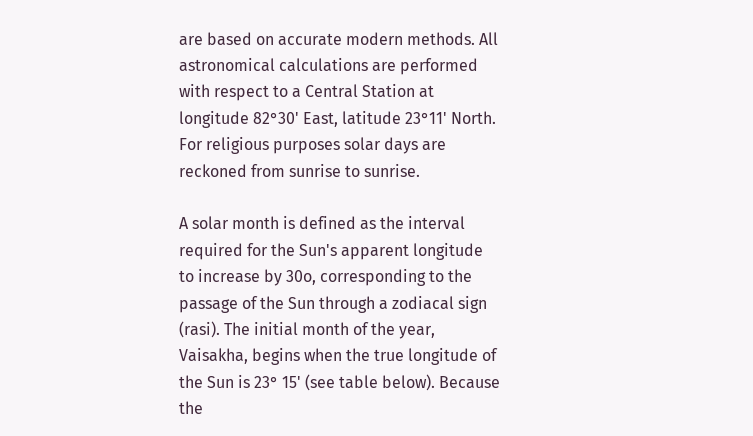are based on accurate modern methods. All astronomical calculations are performed with respect to a Central Station at longitude 82°30' East, latitude 23°11' North. For religious purposes solar days are reckoned from sunrise to sunrise.

A solar month is defined as the interval required for the Sun's apparent longitude to increase by 30o, corresponding to the passage of the Sun through a zodiacal sign (rasi). The initial month of the year, Vaisakha, begins when the true longitude of the Sun is 23° 15' (see table below). Because the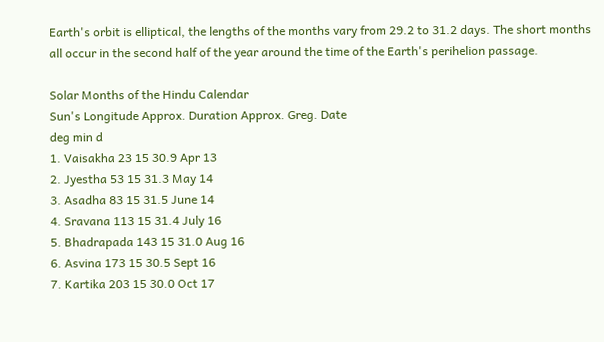Earth's orbit is elliptical, the lengths of the months vary from 29.2 to 31.2 days. The short months all occur in the second half of the year around the time of the Earth's perihelion passage.

Solar Months of the Hindu Calendar
Sun's Longitude Approx. Duration Approx. Greg. Date
deg min d
1. Vaisakha 23 15 30.9 Apr 13
2. Jyestha 53 15 31.3 May 14
3. Asadha 83 15 31.5 June 14
4. Sravana 113 15 31.4 July 16
5. Bhadrapada 143 15 31.0 Aug 16
6. Asvina 173 15 30.5 Sept 16
7. Kartika 203 15 30.0 Oct 17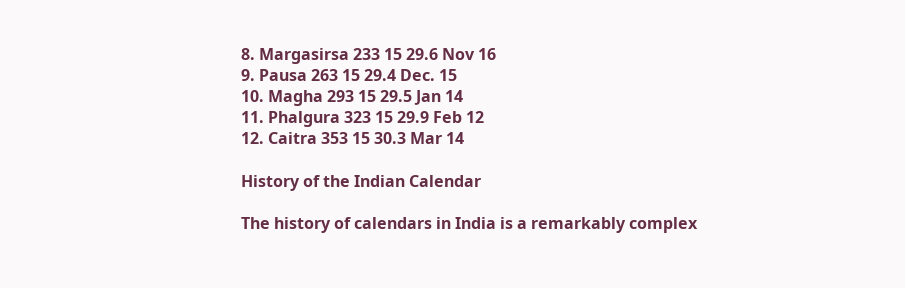8. Margasirsa 233 15 29.6 Nov 16
9. Pausa 263 15 29.4 Dec. 15
10. Magha 293 15 29.5 Jan 14
11. Phalgura 323 15 29.9 Feb 12
12. Caitra 353 15 30.3 Mar 14

History of the Indian Calendar

The history of calendars in India is a remarkably complex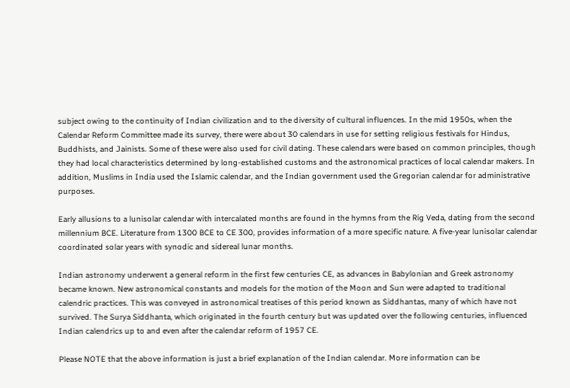subject owing to the continuity of Indian civilization and to the diversity of cultural influences. In the mid 1950s, when the Calendar Reform Committee made its survey, there were about 30 calendars in use for setting religious festivals for Hindus, Buddhists, and Jainists. Some of these were also used for civil dating. These calendars were based on common principles, though they had local characteristics determined by long-established customs and the astronomical practices of local calendar makers. In addition, Muslims in India used the Islamic calendar, and the Indian government used the Gregorian calendar for administrative purposes.

Early allusions to a lunisolar calendar with intercalated months are found in the hymns from the Rig Veda, dating from the second millennium BCE. Literature from 1300 BCE to CE 300, provides information of a more specific nature. A five-year lunisolar calendar coordinated solar years with synodic and sidereal lunar months.

Indian astronomy underwent a general reform in the first few centuries CE, as advances in Babylonian and Greek astronomy became known. New astronomical constants and models for the motion of the Moon and Sun were adapted to traditional calendric practices. This was conveyed in astronomical treatises of this period known as Siddhantas, many of which have not survived. The Surya Siddhanta, which originated in the fourth century but was updated over the following centuries, influenced Indian calendrics up to and even after the calendar reform of 1957 CE.

Please NOTE that the above information is just a brief explanation of the Indian calendar. More information can be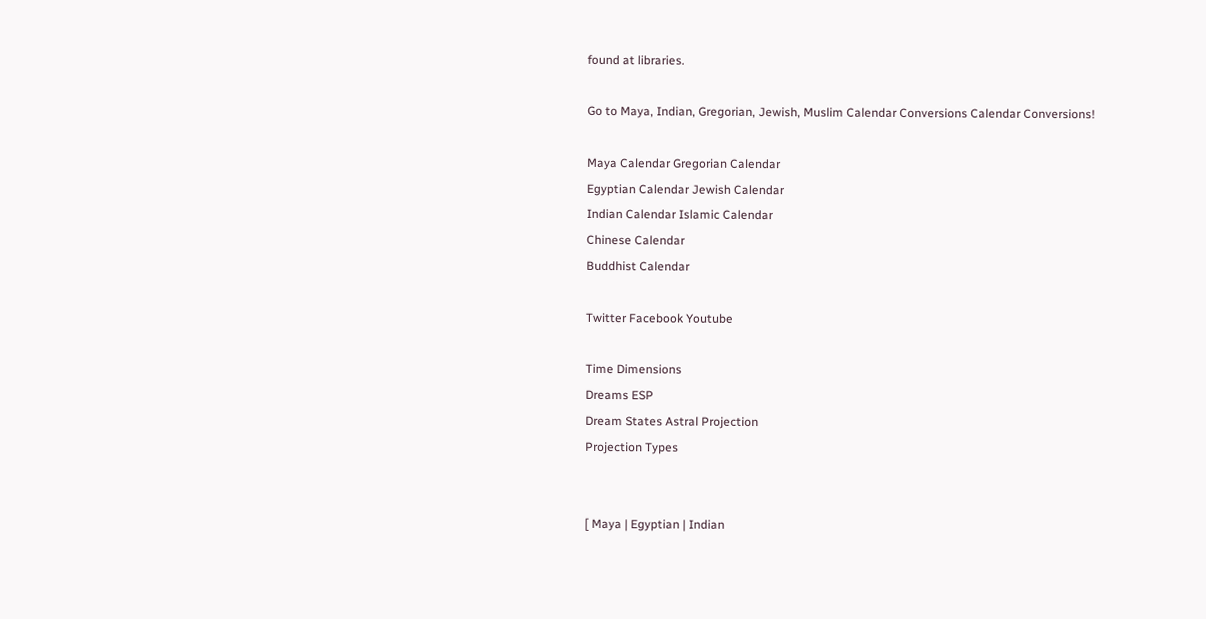found at libraries.

Go to Maya, Indian, Gregorian, Jewish, Muslim Calendar Conversions Calendar Conversions!

Maya Calendar Gregorian Calendar
Egyptian Calendar Jewish Calendar
Indian Calendar Islamic Calendar
Chinese Calendar
Buddhist Calendar

Twitter Facebook Youtube

Time Dimensions
Dreams ESP
Dream States Astral Projection
Projection Types


[ Maya | Egyptian | Indian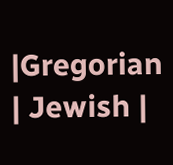|Gregorian | Jewish |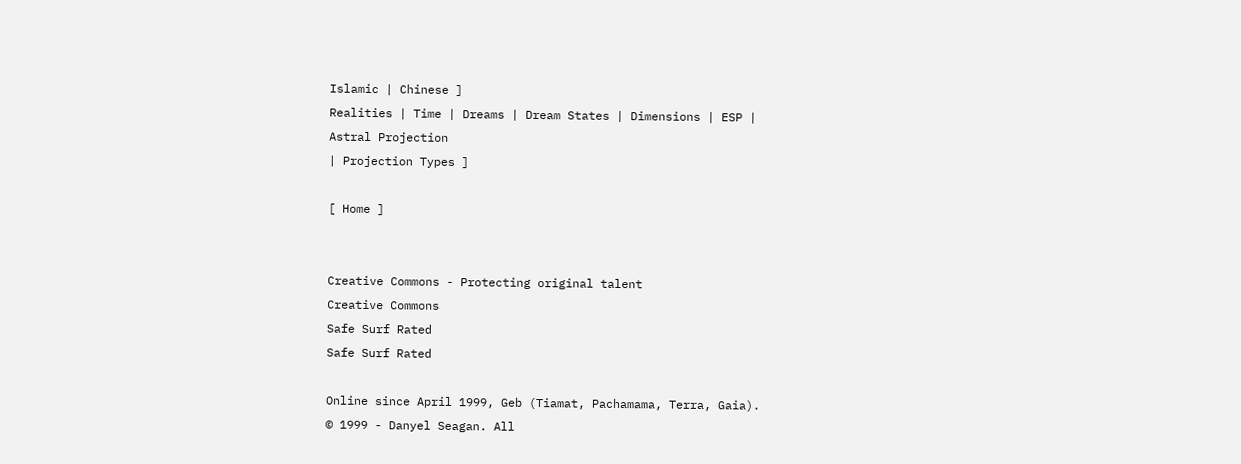Islamic | Chinese ]
Realities | Time | Dreams | Dream States | Dimensions | ESP |
Astral Projection
| Projection Types ]

[ Home ]


Creative Commons - Protecting original talent
Creative Commons
Safe Surf Rated
Safe Surf Rated

Online since April 1999, Geb (Tiamat, Pachamama, Terra, Gaia).
© 1999 - Danyel Seagan. All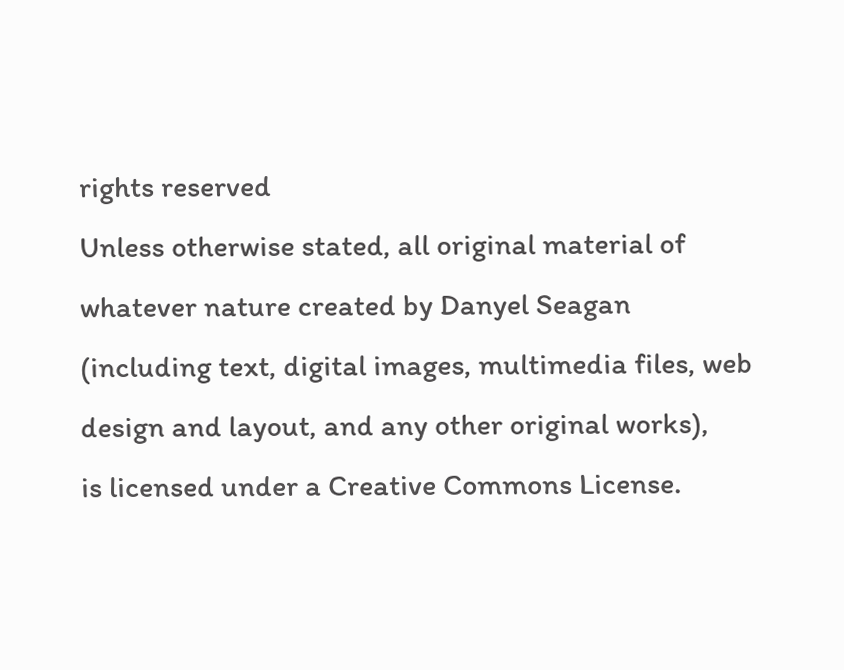rights reserved
Unless otherwise stated, all original material of whatever nature created by Danyel Seagan
(including text, digital images, multimedia files, web design and layout, and any other original works),
is licensed under a Creative Commons License.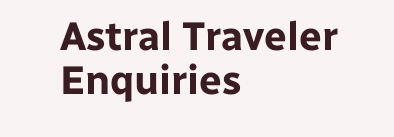Astral Traveler Enquiries